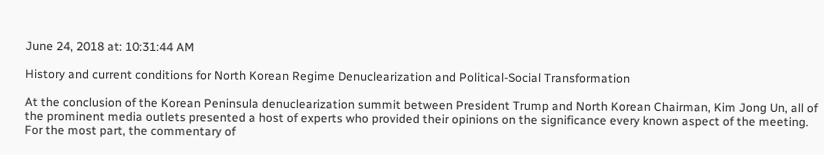June 24, 2018 at: 10:31:44 AM

History and current conditions for North Korean Regime Denuclearization and Political-Social Transformation

At the conclusion of the Korean Peninsula denuclearization summit between President Trump and North Korean Chairman, Kim Jong Un, all of the prominent media outlets presented a host of experts who provided their opinions on the significance every known aspect of the meeting.  For the most part, the commentary of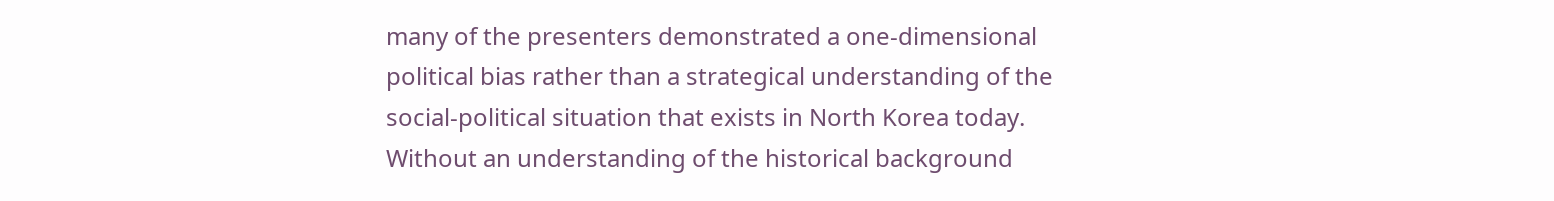many of the presenters demonstrated a one-dimensional political bias rather than a strategical understanding of the social-political situation that exists in North Korea today.  Without an understanding of the historical background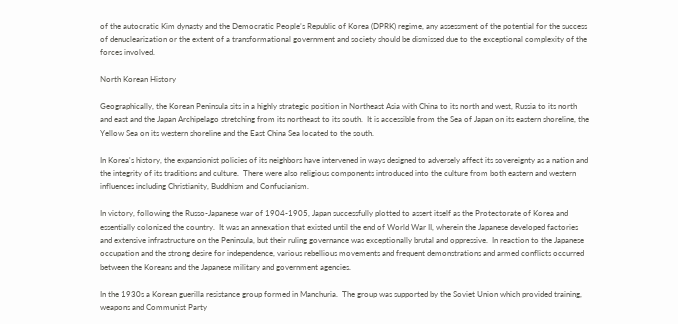of the autocratic Kim dynasty and the Democratic People’s Republic of Korea (DPRK) regime, any assessment of the potential for the success of denuclearization or the extent of a transformational government and society should be dismissed due to the exceptional complexity of the forces involved.

North Korean History

Geographically, the Korean Peninsula sits in a highly strategic position in Northeast Asia with China to its north and west, Russia to its north and east and the Japan Archipelago stretching from its northeast to its south.  It is accessible from the Sea of Japan on its eastern shoreline, the Yellow Sea on its western shoreline and the East China Sea located to the south.

In Korea's history, the expansionist policies of its neighbors have intervened in ways designed to adversely affect its sovereignty as a nation and the integrity of its traditions and culture.  There were also religious components introduced into the culture from both eastern and western influences including Christianity, Buddhism and Confucianism.

In victory, following the Russo-Japanese war of 1904-1905, Japan successfully plotted to assert itself as the Protectorate of Korea and essentially colonized the country.  It was an annexation that existed until the end of World War II, wherein the Japanese developed factories and extensive infrastructure on the Peninsula, but their ruling governance was exceptionally brutal and oppressive.  In reaction to the Japanese occupation and the strong desire for independence, various rebellious movements and frequent demonstrations and armed conflicts occurred between the Koreans and the Japanese military and government agencies.

In the 1930s a Korean guerilla resistance group formed in Manchuria.  The group was supported by the Soviet Union which provided training, weapons and Communist Party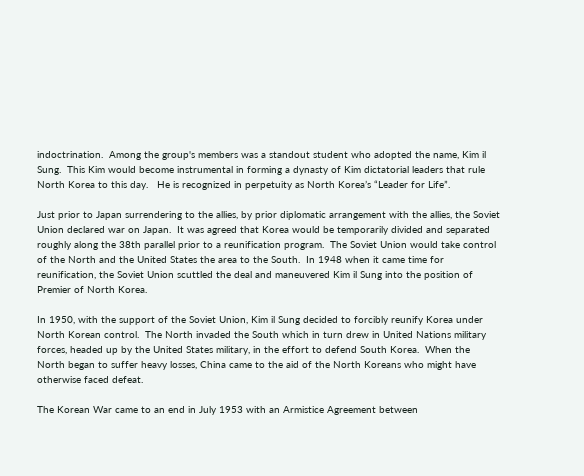indoctrination.  Among the group's members was a standout student who adopted the name, Kim il Sung.  This Kim would become instrumental in forming a dynasty of Kim dictatorial leaders that rule North Korea to this day.   He is recognized in perpetuity as North Korea’s “Leader for Life”.

Just prior to Japan surrendering to the allies, by prior diplomatic arrangement with the allies, the Soviet Union declared war on Japan.  It was agreed that Korea would be temporarily divided and separated roughly along the 38th parallel prior to a reunification program.  The Soviet Union would take control of the North and the United States the area to the South.  In 1948 when it came time for reunification, the Soviet Union scuttled the deal and maneuvered Kim il Sung into the position of Premier of North Korea.

In 1950, with the support of the Soviet Union, Kim il Sung decided to forcibly reunify Korea under North Korean control.  The North invaded the South which in turn drew in United Nations military forces, headed up by the United States military, in the effort to defend South Korea.  When the North began to suffer heavy losses, China came to the aid of the North Koreans who might have otherwise faced defeat.

The Korean War came to an end in July 1953 with an Armistice Agreement between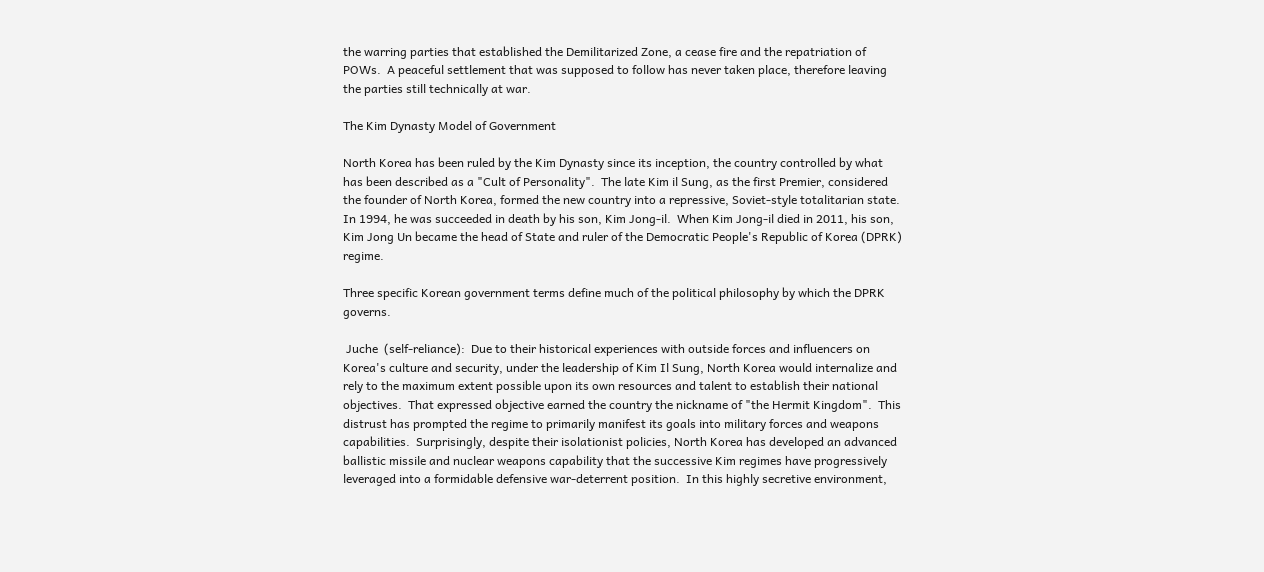the warring parties that established the Demilitarized Zone, a cease fire and the repatriation of POWs.  A peaceful settlement that was supposed to follow has never taken place, therefore leaving the parties still technically at war.

The Kim Dynasty Model of Government

North Korea has been ruled by the Kim Dynasty since its inception, the country controlled by what has been described as a "Cult of Personality".  The late Kim il Sung, as the first Premier, considered the founder of North Korea, formed the new country into a repressive, Soviet-style totalitarian state.  In 1994, he was succeeded in death by his son, Kim Jong-il.  When Kim Jong-il died in 2011, his son, Kim Jong Un became the head of State and ruler of the Democratic People's Republic of Korea (DPRK) regime.

Three specific Korean government terms define much of the political philosophy by which the DPRK governs.

 Juche  (self-reliance):  Due to their historical experiences with outside forces and influencers on Korea's culture and security, under the leadership of Kim Il Sung, North Korea would internalize and rely to the maximum extent possible upon its own resources and talent to establish their national objectives.  That expressed objective earned the country the nickname of "the Hermit Kingdom".  This distrust has prompted the regime to primarily manifest its goals into military forces and weapons capabilities.  Surprisingly, despite their isolationist policies, North Korea has developed an advanced ballistic missile and nuclear weapons capability that the successive Kim regimes have progressively leveraged into a formidable defensive war-deterrent position.  In this highly secretive environment,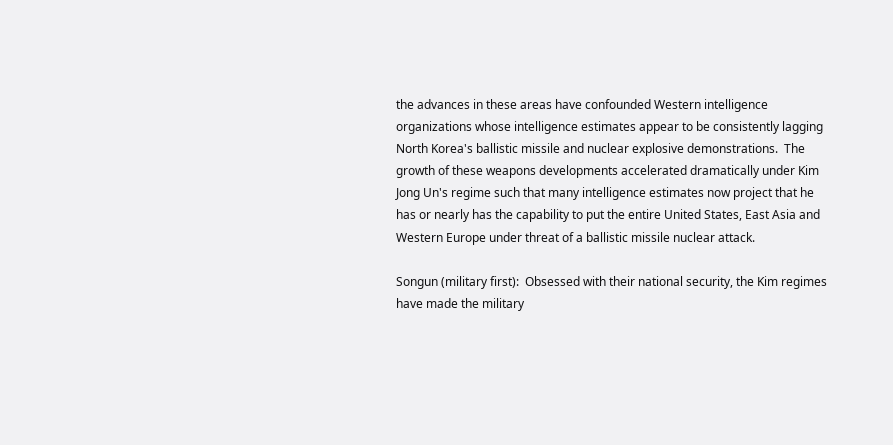the advances in these areas have confounded Western intelligence organizations whose intelligence estimates appear to be consistently lagging North Korea's ballistic missile and nuclear explosive demonstrations.  The growth of these weapons developments accelerated dramatically under Kim Jong Un's regime such that many intelligence estimates now project that he has or nearly has the capability to put the entire United States, East Asia and Western Europe under threat of a ballistic missile nuclear attack.

Songun (military first):  Obsessed with their national security, the Kim regimes have made the military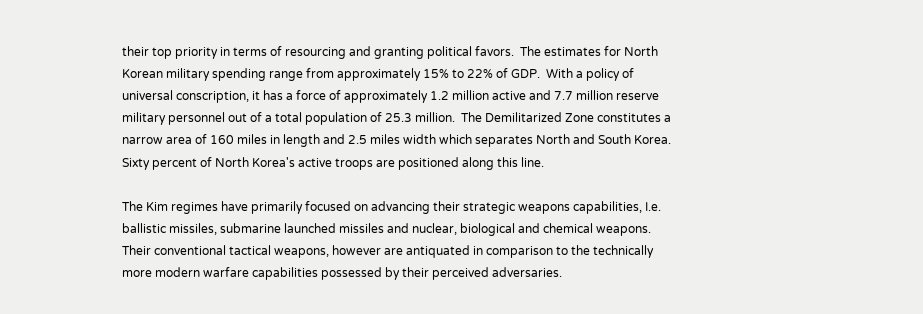their top priority in terms of resourcing and granting political favors.  The estimates for North Korean military spending range from approximately 15% to 22% of GDP.  With a policy of universal conscription, it has a force of approximately 1.2 million active and 7.7 million reserve military personnel out of a total population of 25.3 million.  The Demilitarized Zone constitutes a narrow area of 160 miles in length and 2.5 miles width which separates North and South Korea.  Sixty percent of North Korea's active troops are positioned along this line.

The Kim regimes have primarily focused on advancing their strategic weapons capabilities, I.e. ballistic missiles, submarine launched missiles and nuclear, biological and chemical weapons.  Their conventional tactical weapons, however are antiquated in comparison to the technically more modern warfare capabilities possessed by their perceived adversaries.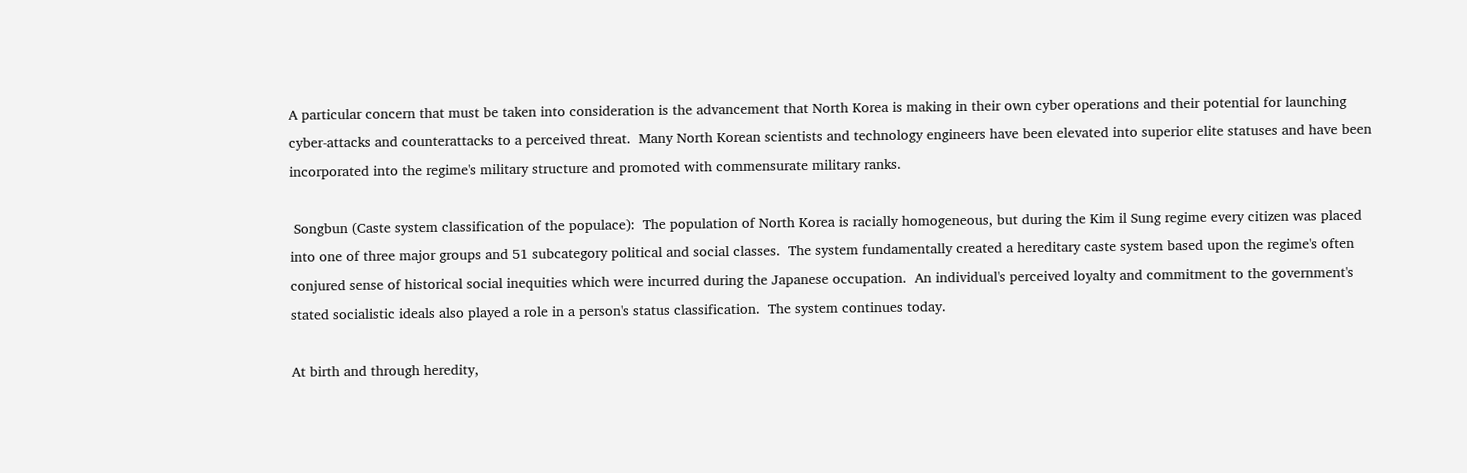A particular concern that must be taken into consideration is the advancement that North Korea is making in their own cyber operations and their potential for launching cyber-attacks and counterattacks to a perceived threat.  Many North Korean scientists and technology engineers have been elevated into superior elite statuses and have been incorporated into the regime's military structure and promoted with commensurate military ranks.

 Songbun (Caste system classification of the populace):  The population of North Korea is racially homogeneous, but during the Kim il Sung regime every citizen was placed into one of three major groups and 51 subcategory political and social classes.  The system fundamentally created a hereditary caste system based upon the regime's often conjured sense of historical social inequities which were incurred during the Japanese occupation.  An individual's perceived loyalty and commitment to the government's stated socialistic ideals also played a role in a person's status classification.  The system continues today.

At birth and through heredity,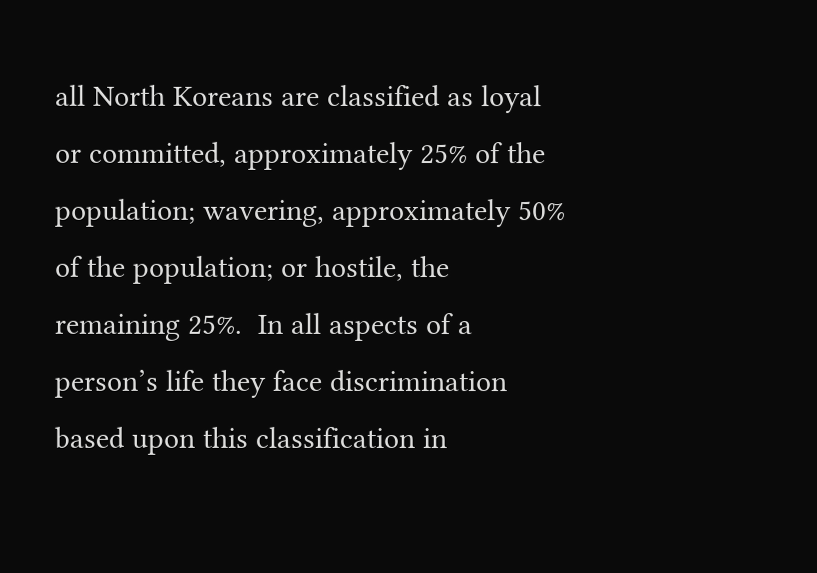all North Koreans are classified as loyal or committed, approximately 25% of the population; wavering, approximately 50% of the population; or hostile, the remaining 25%.  In all aspects of a person’s life they face discrimination based upon this classification in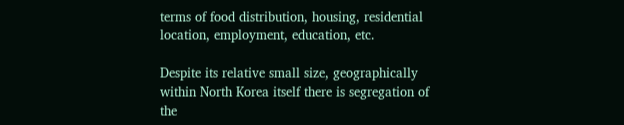terms of food distribution, housing, residential location, employment, education, etc.

Despite its relative small size, geographically within North Korea itself there is segregation of the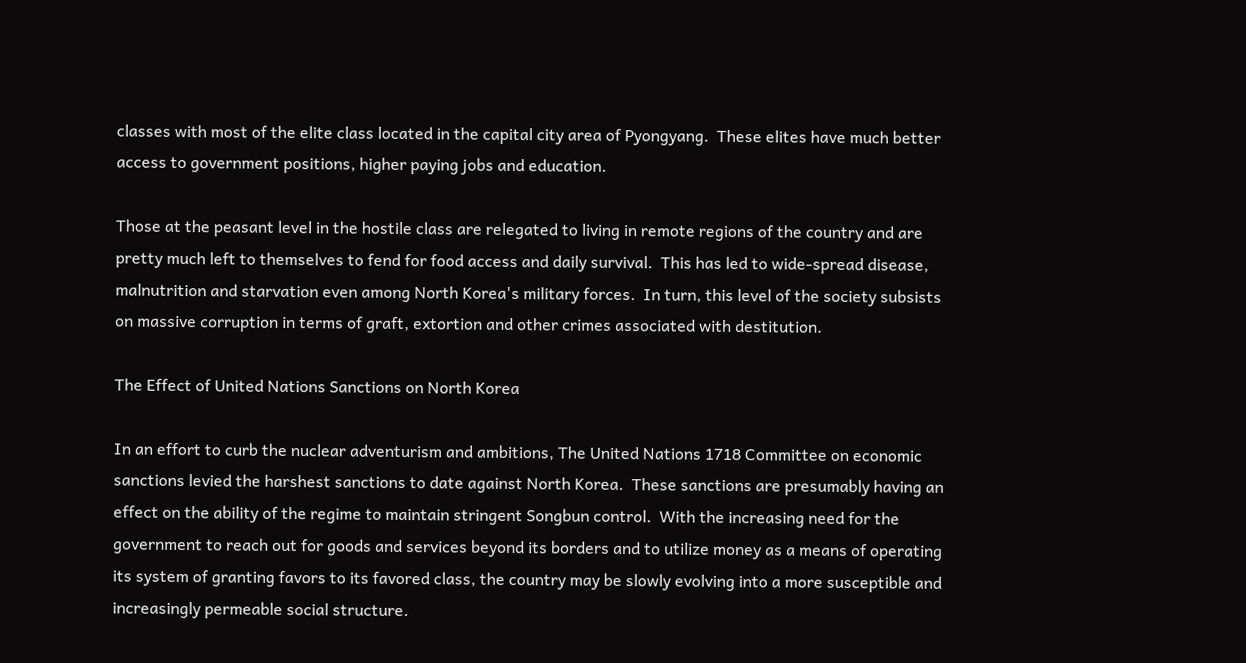classes with most of the elite class located in the capital city area of Pyongyang.  These elites have much better access to government positions, higher paying jobs and education.

Those at the peasant level in the hostile class are relegated to living in remote regions of the country and are pretty much left to themselves to fend for food access and daily survival.  This has led to wide-spread disease, malnutrition and starvation even among North Korea's military forces.  In turn, this level of the society subsists on massive corruption in terms of graft, extortion and other crimes associated with destitution.

The Effect of United Nations Sanctions on North Korea

In an effort to curb the nuclear adventurism and ambitions, The United Nations 1718 Committee on economic sanctions levied the harshest sanctions to date against North Korea.  These sanctions are presumably having an effect on the ability of the regime to maintain stringent Songbun control.  With the increasing need for the government to reach out for goods and services beyond its borders and to utilize money as a means of operating its system of granting favors to its favored class, the country may be slowly evolving into a more susceptible and increasingly permeable social structure.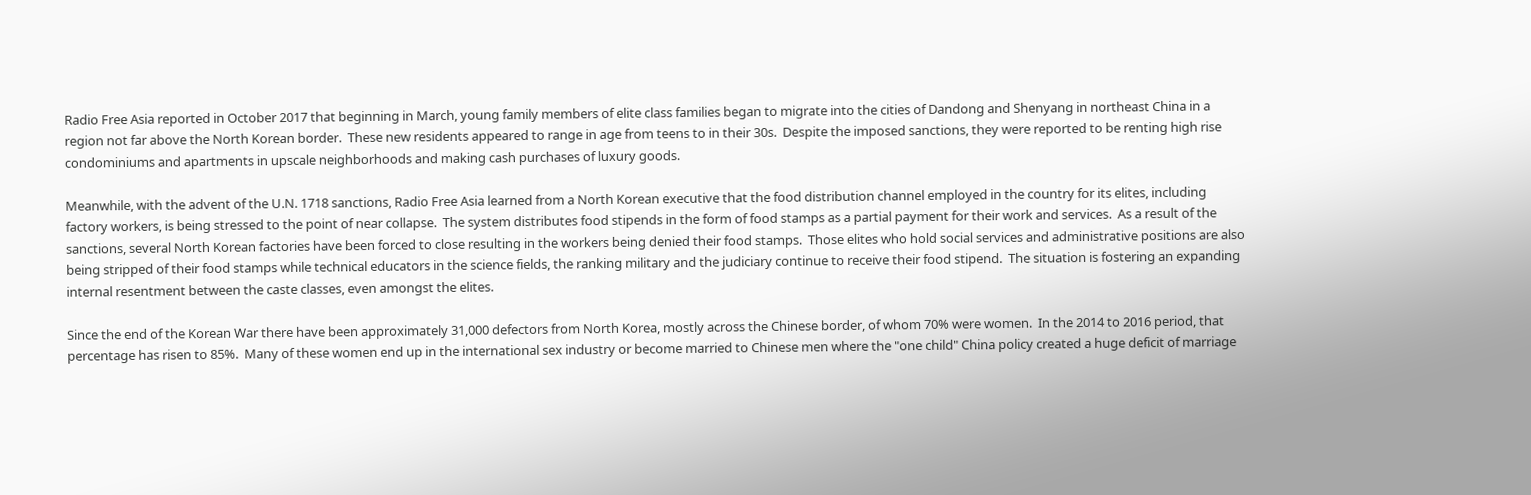Radio Free Asia reported in October 2017 that beginning in March, young family members of elite class families began to migrate into the cities of Dandong and Shenyang in northeast China in a region not far above the North Korean border.  These new residents appeared to range in age from teens to in their 30s.  Despite the imposed sanctions, they were reported to be renting high rise condominiums and apartments in upscale neighborhoods and making cash purchases of luxury goods.

Meanwhile, with the advent of the U.N. 1718 sanctions, Radio Free Asia learned from a North Korean executive that the food distribution channel employed in the country for its elites, including factory workers, is being stressed to the point of near collapse.  The system distributes food stipends in the form of food stamps as a partial payment for their work and services.  As a result of the sanctions, several North Korean factories have been forced to close resulting in the workers being denied their food stamps.  Those elites who hold social services and administrative positions are also being stripped of their food stamps while technical educators in the science fields, the ranking military and the judiciary continue to receive their food stipend.  The situation is fostering an expanding internal resentment between the caste classes, even amongst the elites.

Since the end of the Korean War there have been approximately 31,000 defectors from North Korea, mostly across the Chinese border, of whom 70% were women.  In the 2014 to 2016 period, that percentage has risen to 85%.  Many of these women end up in the international sex industry or become married to Chinese men where the "one child" China policy created a huge deficit of marriage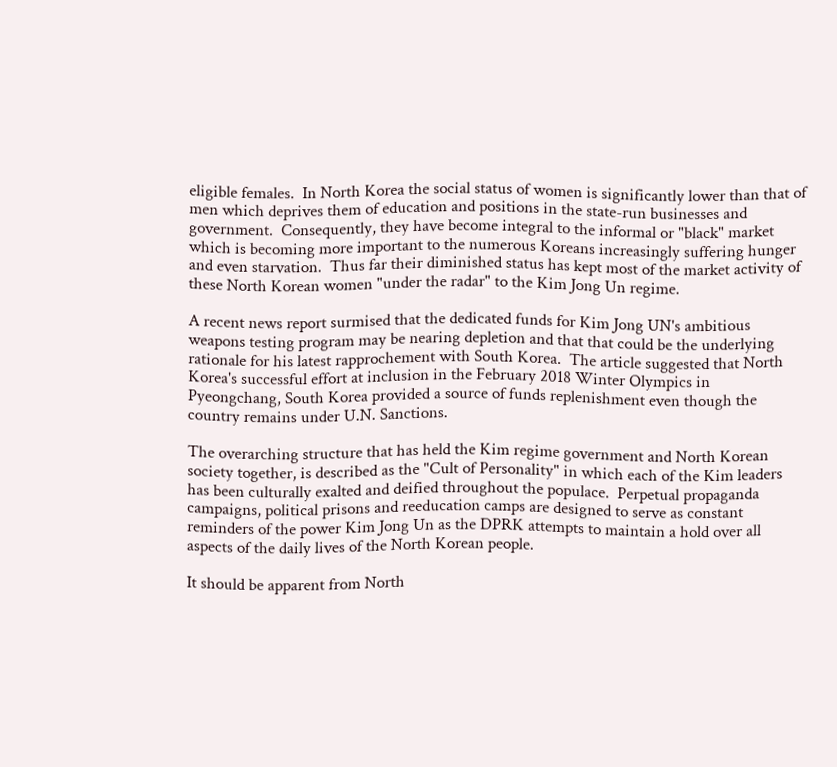eligible females.  In North Korea the social status of women is significantly lower than that of men which deprives them of education and positions in the state-run businesses and government.  Consequently, they have become integral to the informal or "black" market which is becoming more important to the numerous Koreans increasingly suffering hunger and even starvation.  Thus far their diminished status has kept most of the market activity of these North Korean women "under the radar" to the Kim Jong Un regime.

A recent news report surmised that the dedicated funds for Kim Jong UN's ambitious weapons testing program may be nearing depletion and that that could be the underlying rationale for his latest rapprochement with South Korea.  The article suggested that North Korea's successful effort at inclusion in the February 2018 Winter Olympics in Pyeongchang, South Korea provided a source of funds replenishment even though the country remains under U.N. Sanctions.

The overarching structure that has held the Kim regime government and North Korean society together, is described as the "Cult of Personality" in which each of the Kim leaders has been culturally exalted and deified throughout the populace.  Perpetual propaganda campaigns, political prisons and reeducation camps are designed to serve as constant reminders of the power Kim Jong Un as the DPRK attempts to maintain a hold over all aspects of the daily lives of the North Korean people.

It should be apparent from North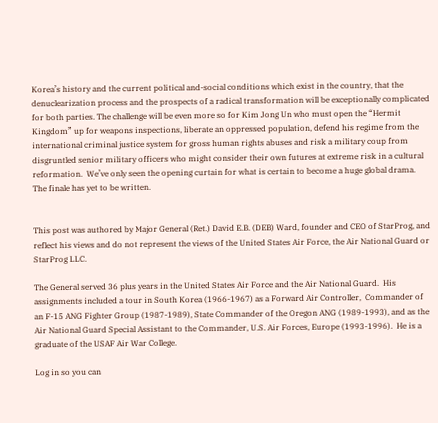Korea’s history and the current political and-social conditions which exist in the country, that the denuclearization process and the prospects of a radical transformation will be exceptionally complicated for both parties. The challenge will be even more so for Kim Jong Un who must open the “Hermit Kingdom” up for weapons inspections, liberate an oppressed population, defend his regime from the international criminal justice system for gross human rights abuses and risk a military coup from disgruntled senior military officers who might consider their own futures at extreme risk in a cultural reformation.  We’ve only seen the opening curtain for what is certain to become a huge global drama.  The finale has yet to be written.


This post was authored by Major General (Ret.) David E.B. (DEB) Ward, founder and CEO of StarProg, and reflect his views and do not represent the views of the United States Air Force, the Air National Guard or StarProg LLC.

The General served 36 plus years in the United States Air Force and the Air National Guard.  His assignments included a tour in South Korea (1966-1967) as a Forward Air Controller,  Commander of an F-15 ANG Fighter Group (1987-1989), State Commander of the Oregon ANG (1989-1993), and as the Air National Guard Special Assistant to the Commander, U.S. Air Forces, Europe (1993-1996).  He is a graduate of the USAF Air War College.

Log in so you can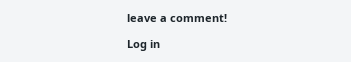leave a comment!

Log in